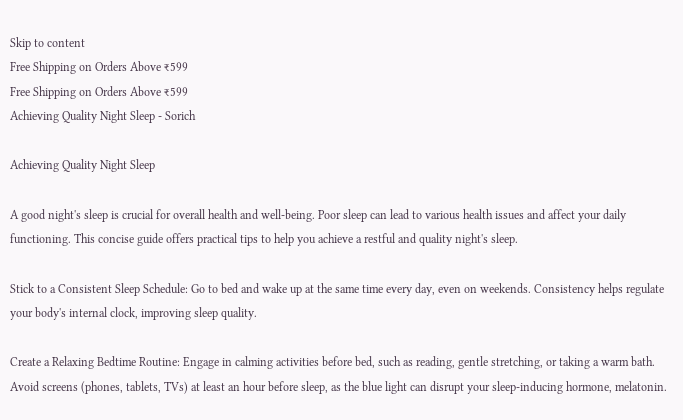Skip to content
Free Shipping on Orders Above ₹599
Free Shipping on Orders Above ₹599
Achieving Quality Night Sleep - Sorich

Achieving Quality Night Sleep

A good night's sleep is crucial for overall health and well-being. Poor sleep can lead to various health issues and affect your daily functioning. This concise guide offers practical tips to help you achieve a restful and quality night's sleep.

Stick to a Consistent Sleep Schedule: Go to bed and wake up at the same time every day, even on weekends. Consistency helps regulate your body's internal clock, improving sleep quality.

Create a Relaxing Bedtime Routine: Engage in calming activities before bed, such as reading, gentle stretching, or taking a warm bath. Avoid screens (phones, tablets, TVs) at least an hour before sleep, as the blue light can disrupt your sleep-inducing hormone, melatonin.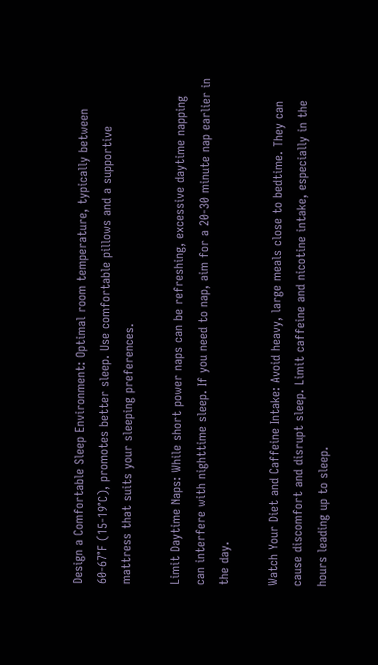Design a Comfortable Sleep Environment: Optimal room temperature, typically between 60-67°F (15-19°C), promotes better sleep. Use comfortable pillows and a supportive mattress that suits your sleeping preferences.

Limit Daytime Naps: While short power naps can be refreshing, excessive daytime napping can interfere with nighttime sleep. If you need to nap, aim for a 20-30 minute nap earlier in the day.

Watch Your Diet and Caffeine Intake: Avoid heavy, large meals close to bedtime. They can cause discomfort and disrupt sleep. Limit caffeine and nicotine intake, especially in the hours leading up to sleep.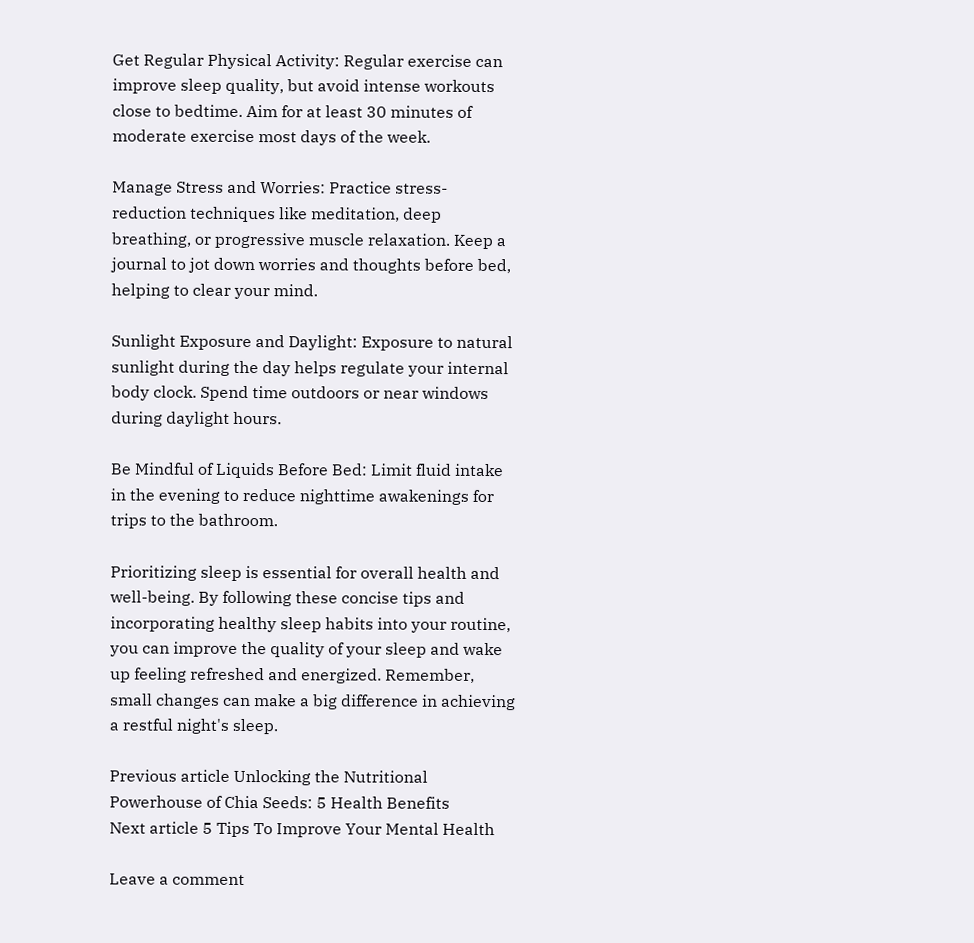Get Regular Physical Activity: Regular exercise can improve sleep quality, but avoid intense workouts close to bedtime. Aim for at least 30 minutes of moderate exercise most days of the week.

Manage Stress and Worries: Practice stress-reduction techniques like meditation, deep breathing, or progressive muscle relaxation. Keep a journal to jot down worries and thoughts before bed, helping to clear your mind.

Sunlight Exposure and Daylight: Exposure to natural sunlight during the day helps regulate your internal body clock. Spend time outdoors or near windows during daylight hours.

Be Mindful of Liquids Before Bed: Limit fluid intake in the evening to reduce nighttime awakenings for trips to the bathroom.

Prioritizing sleep is essential for overall health and well-being. By following these concise tips and incorporating healthy sleep habits into your routine, you can improve the quality of your sleep and wake up feeling refreshed and energized. Remember, small changes can make a big difference in achieving a restful night's sleep.

Previous article Unlocking the Nutritional Powerhouse of Chia Seeds: 5 Health Benefits
Next article 5 Tips To Improve Your Mental Health

Leave a comment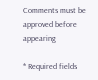Comments must be approved before appearing

* Required fields